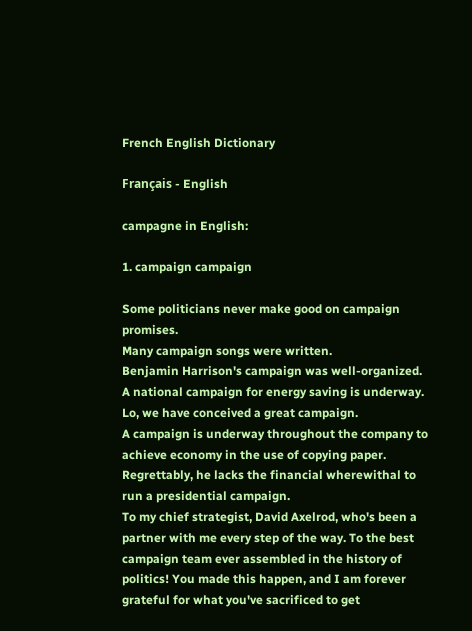French English Dictionary

Français - English

campagne in English:

1. campaign campaign

Some politicians never make good on campaign promises.
Many campaign songs were written.
Benjamin Harrison's campaign was well-organized.
A national campaign for energy saving is underway.
Lo, we have conceived a great campaign.
A campaign is underway throughout the company to achieve economy in the use of copying paper.
Regrettably, he lacks the financial wherewithal to run a presidential campaign.
To my chief strategist, David Axelrod, who's been a partner with me every step of the way. To the best campaign team ever assembled in the history of politics! You made this happen, and I am forever grateful for what you've sacrificed to get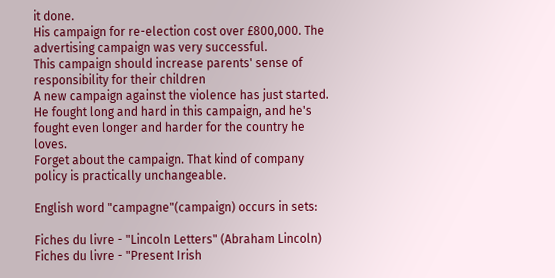it done.
His campaign for re-election cost over £800,000. The advertising campaign was very successful.
This campaign should increase parents' sense of responsibility for their children
A new campaign against the violence has just started.
He fought long and hard in this campaign, and he's fought even longer and harder for the country he loves.
Forget about the campaign. That kind of company policy is practically unchangeable.

English word "campagne"(campaign) occurs in sets:

Fiches du livre - "Lincoln Letters" (Abraham Lincoln)
Fiches du livre - "Present Irish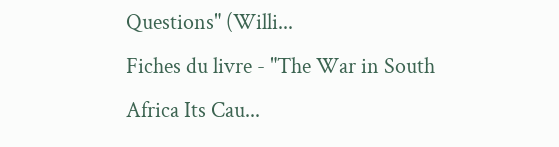Questions" (Willi...
Fiches du livre - "The War in South Africa Its Cau...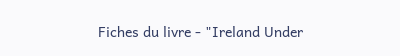Fiches du livre - "Ireland Under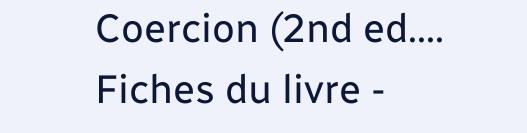Coercion (2nd ed....
Fiches du livre -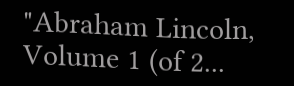"Abraham Lincoln, Volume 1 (of 2...